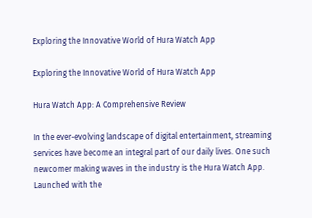Exploring the Innovative World of Hura Watch App

Exploring the Innovative World of Hura Watch App

Hura Watch App: A Comprehensive Review

In the ever-evolving landscape of digital entertainment, streaming services have become an integral part of our daily lives. One such newcomer making waves in the industry is the Hura Watch App. Launched with the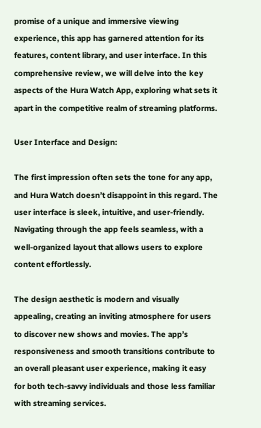promise of a unique and immersive viewing experience, this app has garnered attention for its features, content library, and user interface. In this comprehensive review, we will delve into the key aspects of the Hura Watch App, exploring what sets it apart in the competitive realm of streaming platforms.

User Interface and Design:

The first impression often sets the tone for any app, and Hura Watch doesn’t disappoint in this regard. The user interface is sleek, intuitive, and user-friendly. Navigating through the app feels seamless, with a well-organized layout that allows users to explore content effortlessly.

The design aesthetic is modern and visually appealing, creating an inviting atmosphere for users to discover new shows and movies. The app’s responsiveness and smooth transitions contribute to an overall pleasant user experience, making it easy for both tech-savvy individuals and those less familiar with streaming services.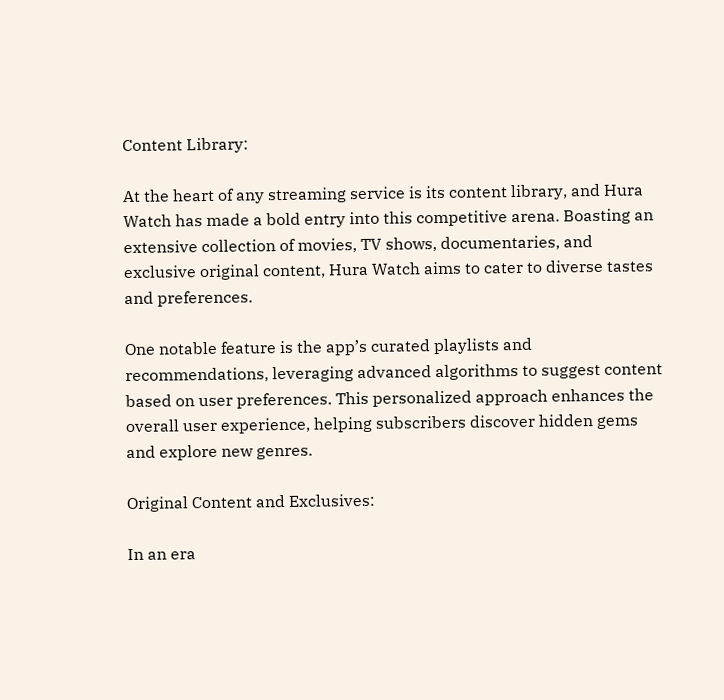Content Library:

At the heart of any streaming service is its content library, and Hura Watch has made a bold entry into this competitive arena. Boasting an extensive collection of movies, TV shows, documentaries, and exclusive original content, Hura Watch aims to cater to diverse tastes and preferences.

One notable feature is the app’s curated playlists and recommendations, leveraging advanced algorithms to suggest content based on user preferences. This personalized approach enhances the overall user experience, helping subscribers discover hidden gems and explore new genres.

Original Content and Exclusives:

In an era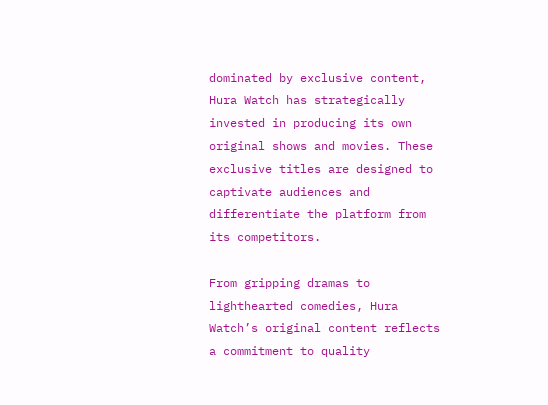dominated by exclusive content, Hura Watch has strategically invested in producing its own original shows and movies. These exclusive titles are designed to captivate audiences and differentiate the platform from its competitors.

From gripping dramas to lighthearted comedies, Hura Watch’s original content reflects a commitment to quality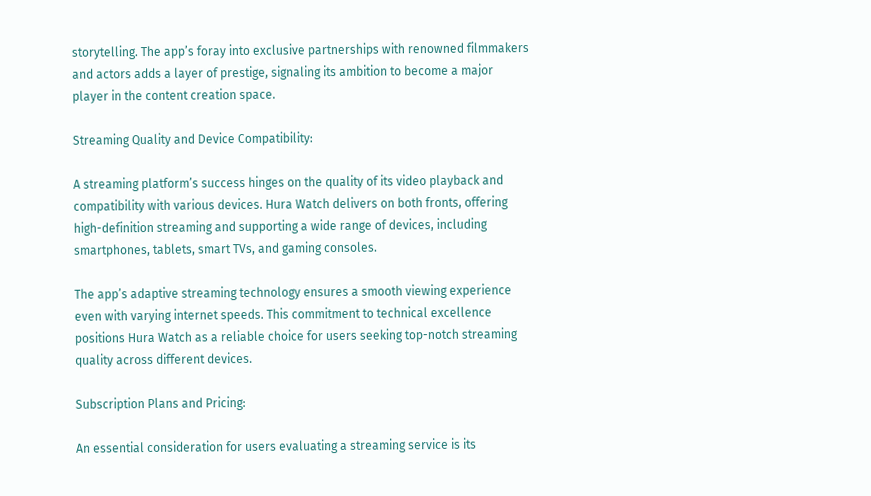storytelling. The app’s foray into exclusive partnerships with renowned filmmakers and actors adds a layer of prestige, signaling its ambition to become a major player in the content creation space.

Streaming Quality and Device Compatibility:

A streaming platform’s success hinges on the quality of its video playback and compatibility with various devices. Hura Watch delivers on both fronts, offering high-definition streaming and supporting a wide range of devices, including smartphones, tablets, smart TVs, and gaming consoles.

The app’s adaptive streaming technology ensures a smooth viewing experience even with varying internet speeds. This commitment to technical excellence positions Hura Watch as a reliable choice for users seeking top-notch streaming quality across different devices.

Subscription Plans and Pricing:

An essential consideration for users evaluating a streaming service is its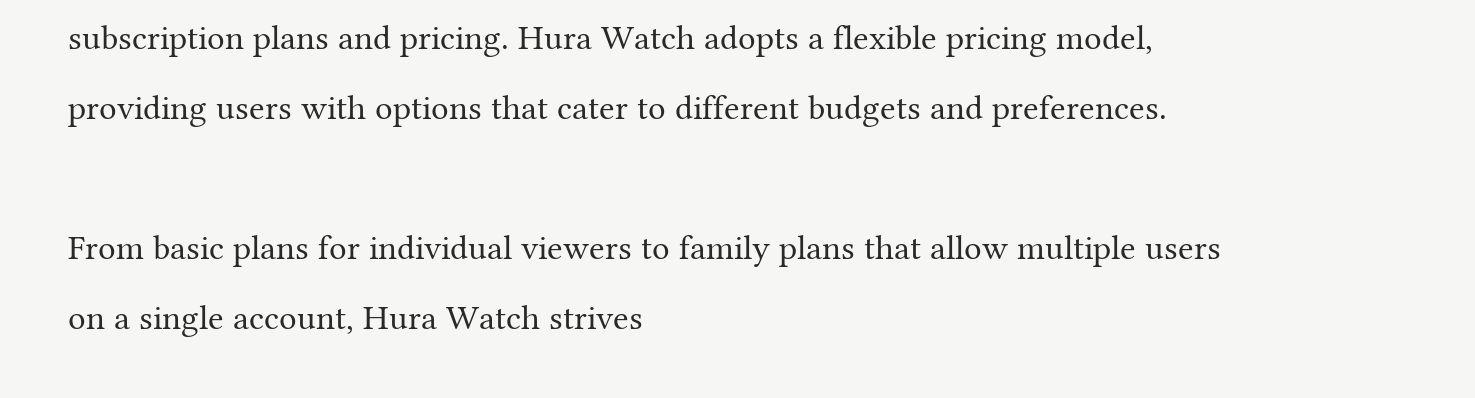subscription plans and pricing. Hura Watch adopts a flexible pricing model, providing users with options that cater to different budgets and preferences.

From basic plans for individual viewers to family plans that allow multiple users on a single account, Hura Watch strives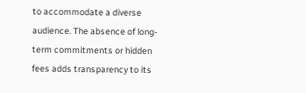to accommodate a diverse audience. The absence of long-term commitments or hidden fees adds transparency to its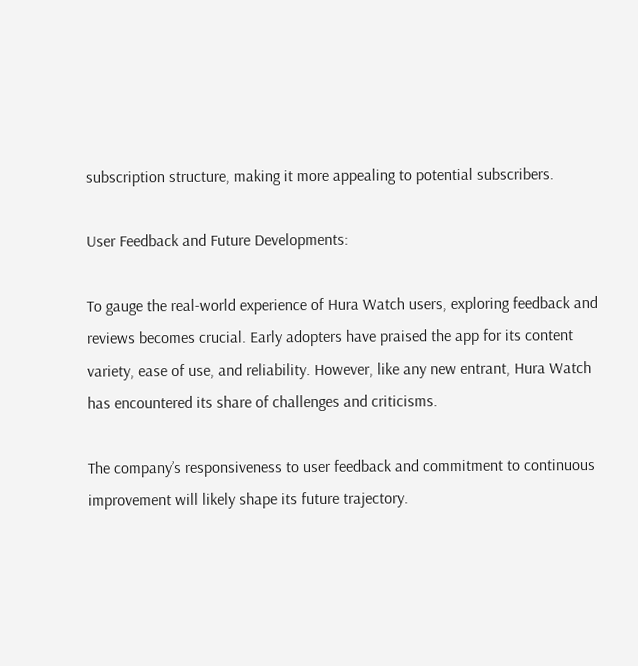subscription structure, making it more appealing to potential subscribers.

User Feedback and Future Developments:

To gauge the real-world experience of Hura Watch users, exploring feedback and reviews becomes crucial. Early adopters have praised the app for its content variety, ease of use, and reliability. However, like any new entrant, Hura Watch has encountered its share of challenges and criticisms.

The company’s responsiveness to user feedback and commitment to continuous improvement will likely shape its future trajectory.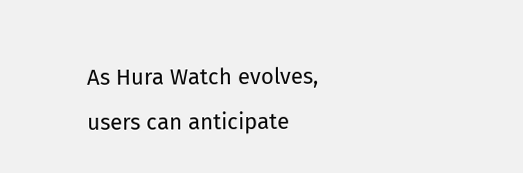As Hura Watch evolves, users can anticipate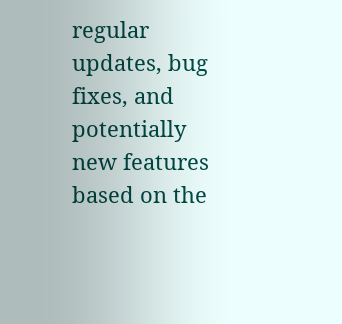regular updates, bug fixes, and potentially new features based on the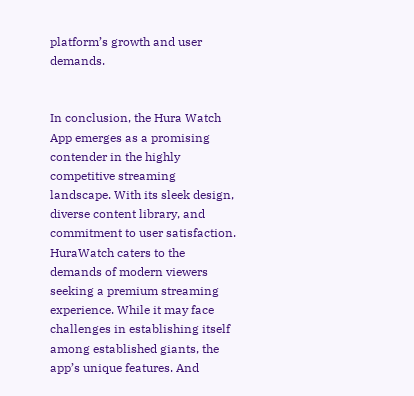platform’s growth and user demands.


In conclusion, the Hura Watch App emerges as a promising contender in the highly competitive streaming landscape. With its sleek design, diverse content library, and commitment to user satisfaction. HuraWatch caters to the demands of modern viewers seeking a premium streaming experience. While it may face challenges in establishing itself among established giants, the app’s unique features. And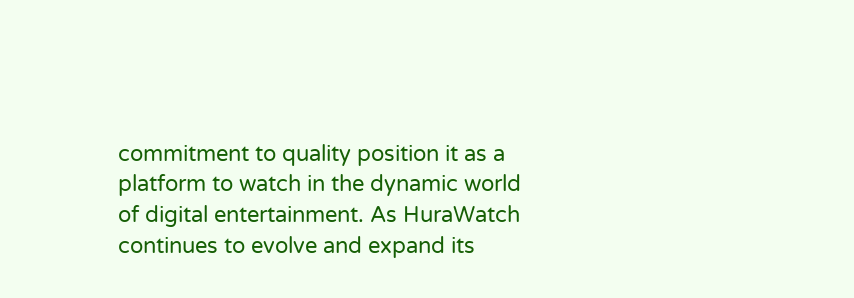commitment to quality position it as a platform to watch in the dynamic world of digital entertainment. As HuraWatch continues to evolve and expand its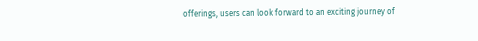offerings, users can look forward to an exciting journey of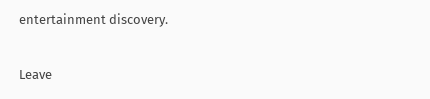entertainment discovery.

Leave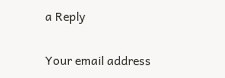a Reply

Your email address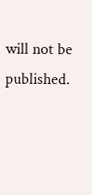will not be published.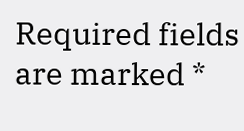Required fields are marked *